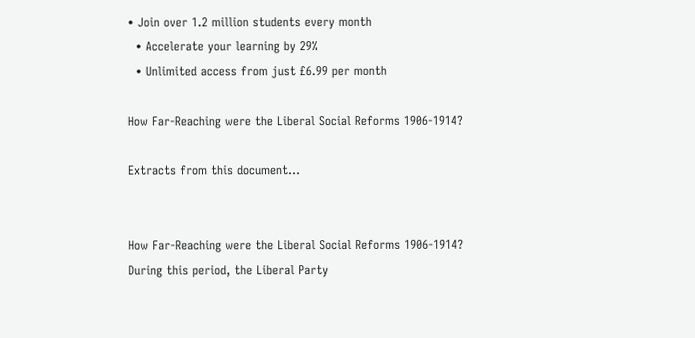• Join over 1.2 million students every month
  • Accelerate your learning by 29%
  • Unlimited access from just £6.99 per month

How Far-Reaching were the Liberal Social Reforms 1906-1914?

Extracts from this document...


How Far-Reaching were the Liberal Social Reforms 1906-1914? During this period, the Liberal Party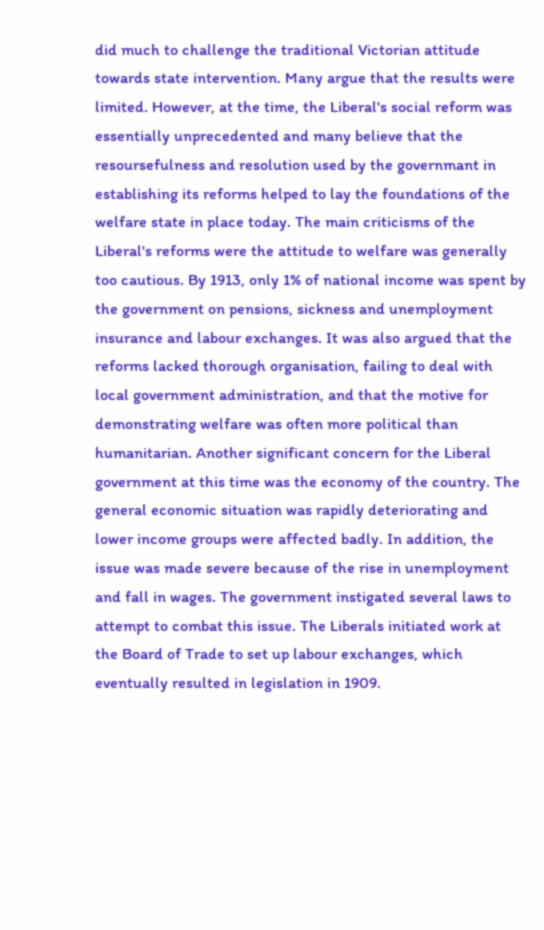did much to challenge the traditional Victorian attitude towards state intervention. Many argue that the results were limited. However, at the time, the Liberal's social reform was essentially unprecedented and many believe that the resoursefulness and resolution used by the governmant in establishing its reforms helped to lay the foundations of the welfare state in place today. The main criticisms of the Liberal's reforms were the attitude to welfare was generally too cautious. By 1913, only 1% of national income was spent by the government on pensions, sickness and unemployment insurance and labour exchanges. It was also argued that the reforms lacked thorough organisation, failing to deal with local government administration, and that the motive for demonstrating welfare was often more political than humanitarian. Another significant concern for the Liberal government at this time was the economy of the country. The general economic situation was rapidly deteriorating and lower income groups were affected badly. In addition, the issue was made severe because of the rise in unemployment and fall in wages. The government instigated several laws to attempt to combat this issue. The Liberals initiated work at the Board of Trade to set up labour exchanges, which eventually resulted in legislation in 1909.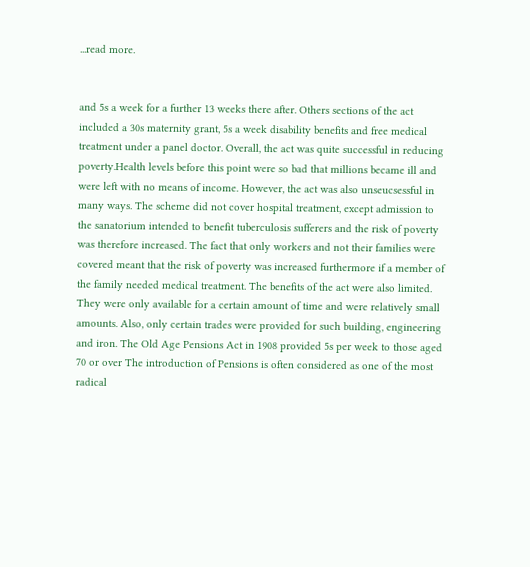...read more.


and 5s a week for a further 13 weeks there after. Others sections of the act included a 30s maternity grant, 5s a week disability benefits and free medical treatment under a panel doctor. Overall, the act was quite successful in reducing poverty.Health levels before this point were so bad that millions became ill and were left with no means of income. However, the act was also unseucsessful in many ways. The scheme did not cover hospital treatment, except admission to the sanatorium intended to benefit tuberculosis sufferers and the risk of poverty was therefore increased. The fact that only workers and not their families were covered meant that the risk of poverty was increased furthermore if a member of the family needed medical treatment. The benefits of the act were also limited. They were only available for a certain amount of time and were relatively small amounts. Also, only certain trades were provided for such building, engineering and iron. The Old Age Pensions Act in 1908 provided 5s per week to those aged 70 or over The introduction of Pensions is often considered as one of the most radical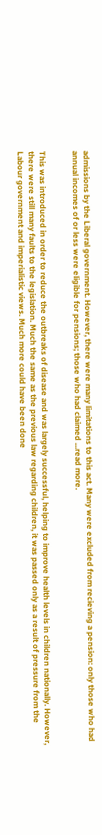admissions by the Liberal government. However, there were many limitations to this act. Many were excluded from recieving a pension: only those who had annual incomes of or less were eligible for pensions; those who had claimed ...read more.


This was introduced in order to reduce the outbreaks of disease and was largely successful, helping to improve health levels in children nationally. However, there were still many faults to the legislation. Much the same as the previous law regarding children, it was passed only as a result of pressure from the Labour government and imperialistic views. Much more could have been done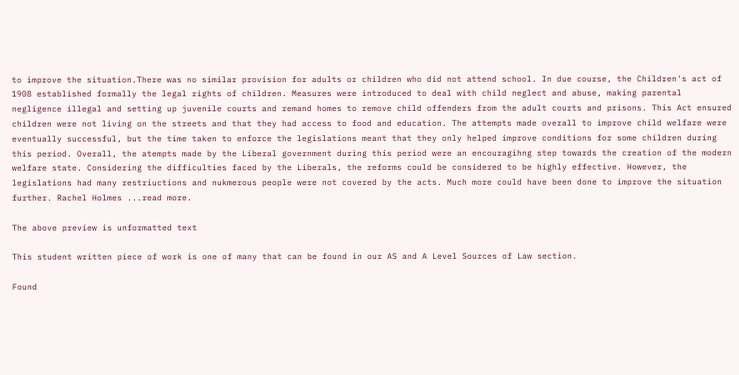to improve the situation.There was no similar provision for adults or children who did not attend school. In due course, the Children's act of 1908 established formally the legal rights of children. Measures were introduced to deal with child neglect and abuse, making parental negligence illegal and setting up juvenile courts and remand homes to remove child offenders from the adult courts and prisons. This Act ensured children were not living on the streets and that they had access to food and education. The attempts made overall to improve child welfare were eventually successful, but the time taken to enforce the legislations meant that they only helped improve conditions for some children during this period. Overall, the atempts made by the Liberal government during this period were an encouragihng step towards the creation of the modern welfare state. Considering the difficulties faced by the Liberals, the reforms could be considered to be highly effective. However, the legislations had many restriuctions and nukmerous people were not covered by the acts. Much more could have been done to improve the situation further. Rachel Holmes ...read more.

The above preview is unformatted text

This student written piece of work is one of many that can be found in our AS and A Level Sources of Law section.

Found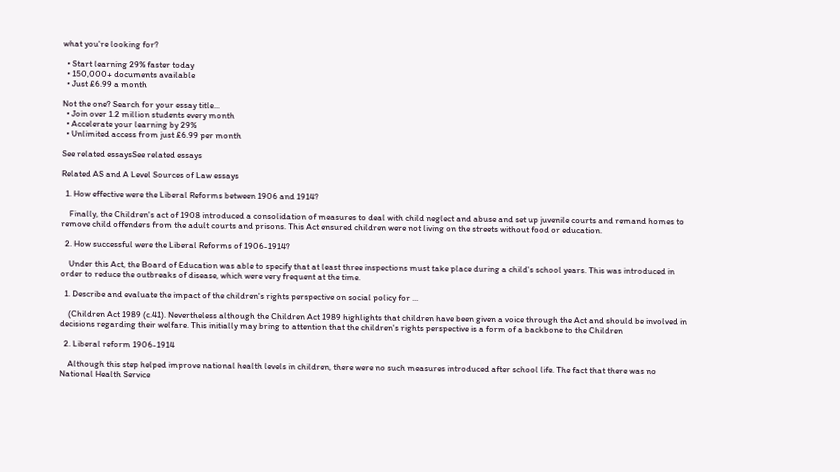what you're looking for?

  • Start learning 29% faster today
  • 150,000+ documents available
  • Just £6.99 a month

Not the one? Search for your essay title...
  • Join over 1.2 million students every month
  • Accelerate your learning by 29%
  • Unlimited access from just £6.99 per month

See related essaysSee related essays

Related AS and A Level Sources of Law essays

  1. How effective were the Liberal Reforms between 1906 and 1914?

    Finally, the Children's act of 1908 introduced a consolidation of measures to deal with child neglect and abuse and set up juvenile courts and remand homes to remove child offenders from the adult courts and prisons. This Act ensured children were not living on the streets without food or education.

  2. How successful were the Liberal Reforms of 1906-1914?

    Under this Act, the Board of Education was able to specify that at least three inspections must take place during a child's school years. This was introduced in order to reduce the outbreaks of disease, which were very frequent at the time.

  1. Describe and evaluate the impact of the children's rights perspective on social policy for ...

    (Children Act 1989 (c.41). Nevertheless although the Children Act 1989 highlights that children have been given a voice through the Act and should be involved in decisions regarding their welfare. This initially may bring to attention that the children's rights perspective is a form of a backbone to the Children

  2. Liberal reform 1906-1914

    Although this step helped improve national health levels in children, there were no such measures introduced after school life. The fact that there was no National Health Service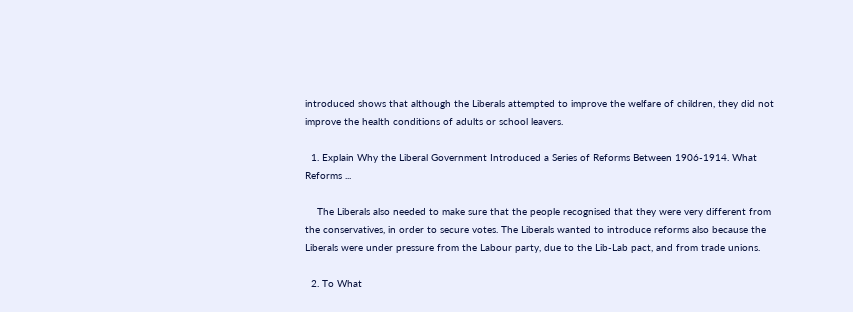introduced shows that although the Liberals attempted to improve the welfare of children, they did not improve the health conditions of adults or school leavers.

  1. Explain Why the Liberal Government Introduced a Series of Reforms Between 1906-1914. What Reforms ...

    The Liberals also needed to make sure that the people recognised that they were very different from the conservatives, in order to secure votes. The Liberals wanted to introduce reforms also because the Liberals were under pressure from the Labour party, due to the Lib-Lab pact, and from trade unions.

  2. To What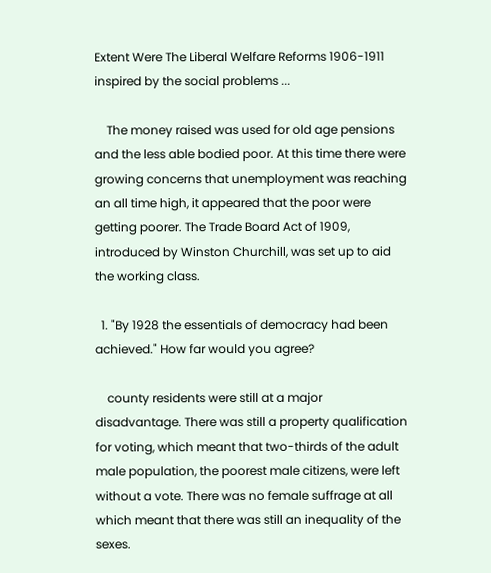Extent Were The Liberal Welfare Reforms 1906-1911 inspired by the social problems ...

    The money raised was used for old age pensions and the less able bodied poor. At this time there were growing concerns that unemployment was reaching an all time high, it appeared that the poor were getting poorer. The Trade Board Act of 1909, introduced by Winston Churchill, was set up to aid the working class.

  1. "By 1928 the essentials of democracy had been achieved." How far would you agree?

    county residents were still at a major disadvantage. There was still a property qualification for voting, which meant that two-thirds of the adult male population, the poorest male citizens, were left without a vote. There was no female suffrage at all which meant that there was still an inequality of the sexes.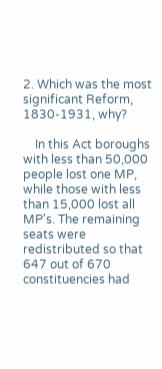2. Which was the most significant Reform, 1830-1931, why?

    In this Act boroughs with less than 50,000 people lost one MP, while those with less than 15,000 lost all MP's. The remaining seats were redistributed so that 647 out of 670 constituencies had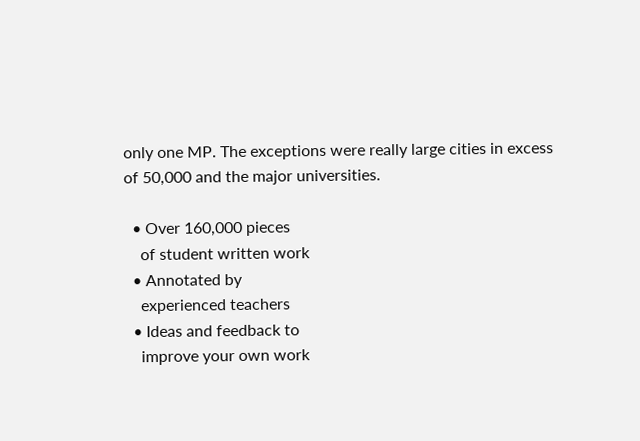only one MP. The exceptions were really large cities in excess of 50,000 and the major universities.

  • Over 160,000 pieces
    of student written work
  • Annotated by
    experienced teachers
  • Ideas and feedback to
    improve your own work